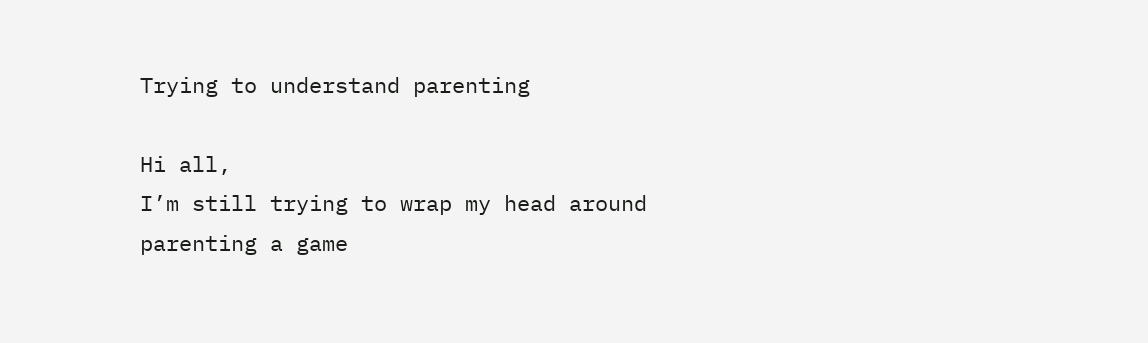Trying to understand parenting

Hi all,
I’m still trying to wrap my head around parenting a game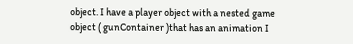object. I have a player object with a nested game object ( gunContainer )that has an animation I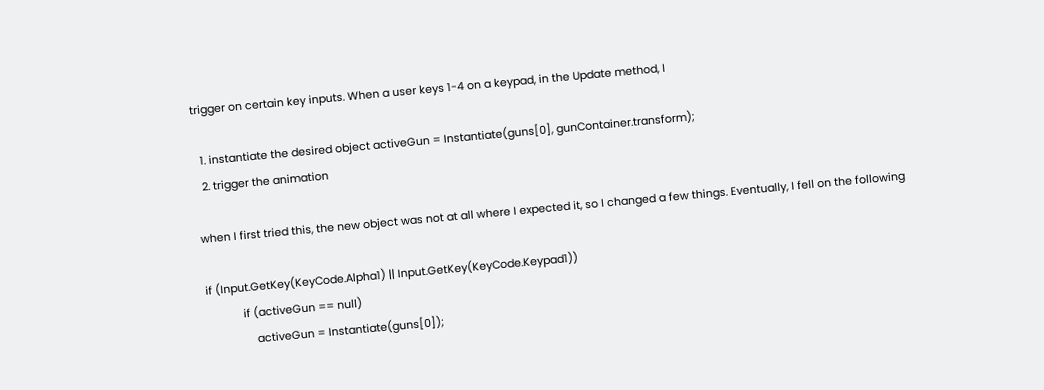trigger on certain key inputs. When a user keys 1-4 on a keypad, in the Update method, I

  1. instantiate the desired object activeGun = Instantiate(guns[0], gunContainer.transform);
  2. trigger the animation

when I first tried this, the new object was not at all where I expected it, so I changed a few things. Eventually, I fell on the following

if (Input.GetKey(KeyCode.Alpha1) || Input.GetKey(KeyCode.Keypad1))
            if (activeGun == null)
                activeGun = Instantiate(guns[0]);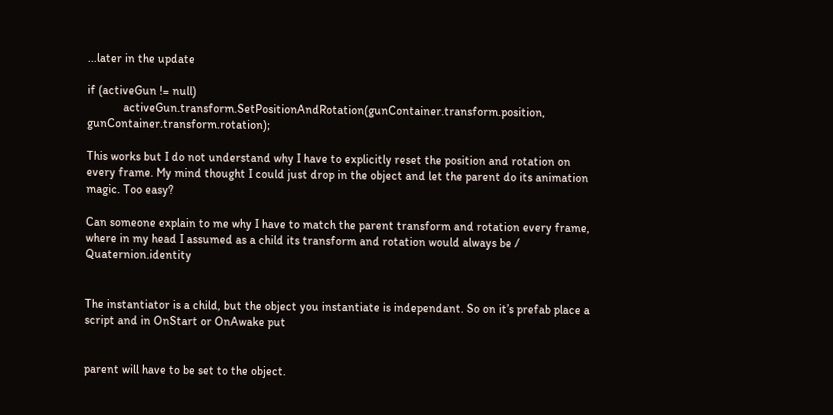...later in the update

if (activeGun != null)
            activeGun.transform.SetPositionAndRotation(gunContainer.transform.position, gunContainer.transform.rotation);

This works but I do not understand why I have to explicitly reset the position and rotation on every frame. My mind thought I could just drop in the object and let the parent do its animation magic. Too easy?

Can someone explain to me why I have to match the parent transform and rotation every frame, where in my head I assumed as a child its transform and rotation would always be / Quaternion.identity


The instantiator is a child, but the object you instantiate is independant. So on it’s prefab place a script and in OnStart or OnAwake put


parent will have to be set to the object.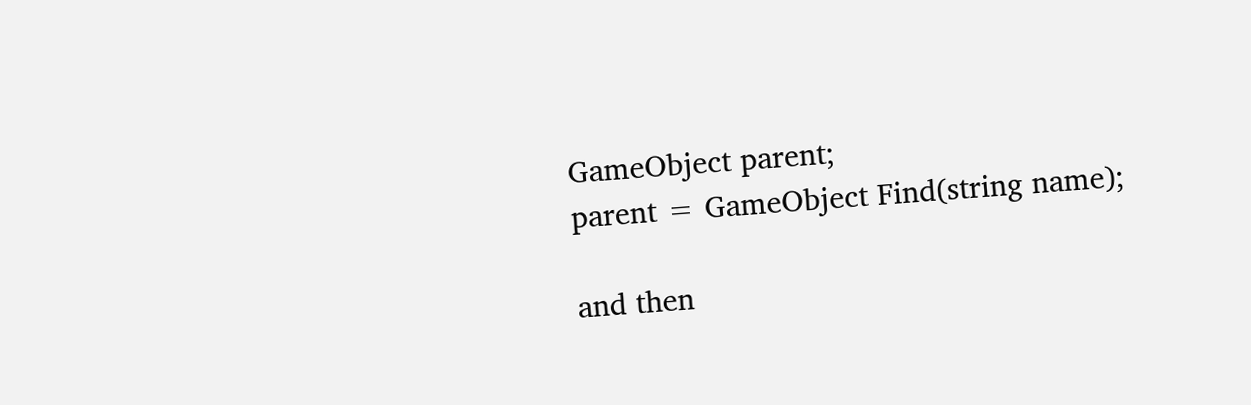GameObject parent;
parent = GameObject Find(string name);

and then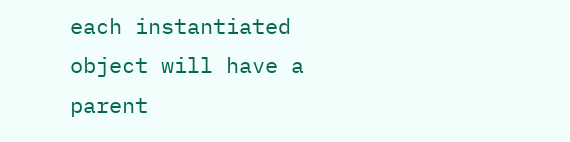each instantiated object will have a parent